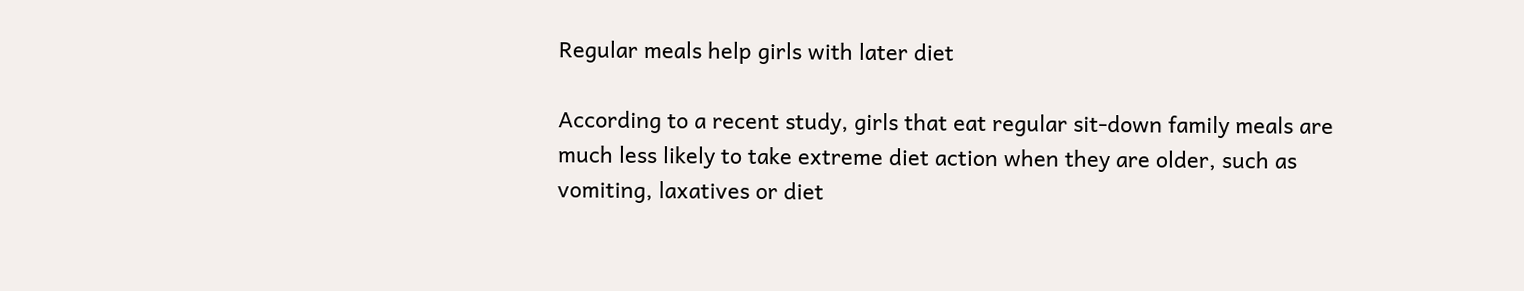Regular meals help girls with later diet

According to a recent study, girls that eat regular sit-down family meals are much less likely to take extreme diet action when they are older, such as vomiting, laxatives or diet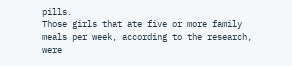pills.
Those girls that ate five or more family meals per week, according to the research, were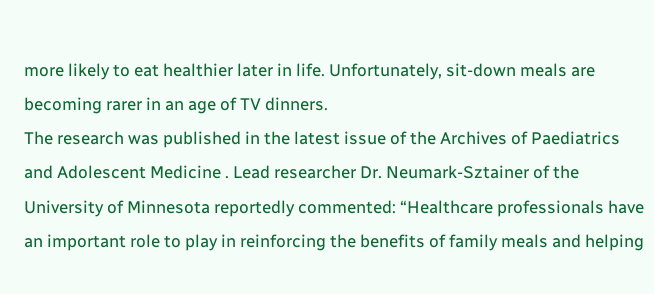more likely to eat healthier later in life. Unfortunately, sit-down meals are becoming rarer in an age of TV dinners.
The research was published in the latest issue of the Archives of Paediatrics and Adolescent Medicine . Lead researcher Dr. Neumark-Sztainer of the University of Minnesota reportedly commented: “Healthcare professionals have an important role to play in reinforcing the benefits of family meals and helping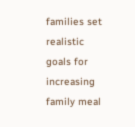families set realistic goals for increasing family meal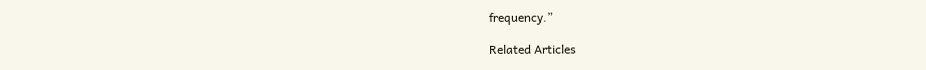frequency.”

Related Articles